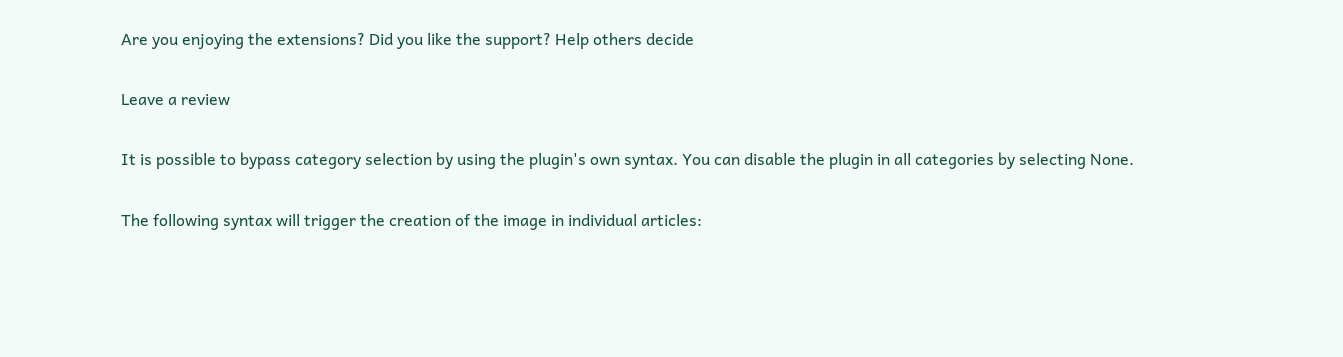Are you enjoying the extensions? Did you like the support? Help others decide

Leave a review

It is possible to bypass category selection by using the plugin's own syntax. You can disable the plugin in all categories by selecting None.

The following syntax will trigger the creation of the image in individual articles: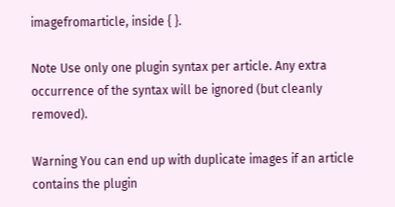imagefromarticle, inside { }.

Note Use only one plugin syntax per article. Any extra occurrence of the syntax will be ignored (but cleanly removed).

Warning You can end up with duplicate images if an article contains the plugin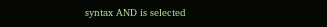syntax AND is selected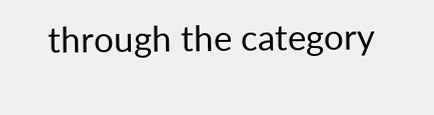through the category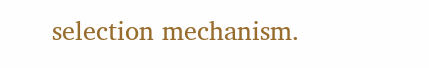selection mechanism.